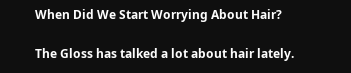When Did We Start Worrying About Hair?

The Gloss has talked a lot about hair lately.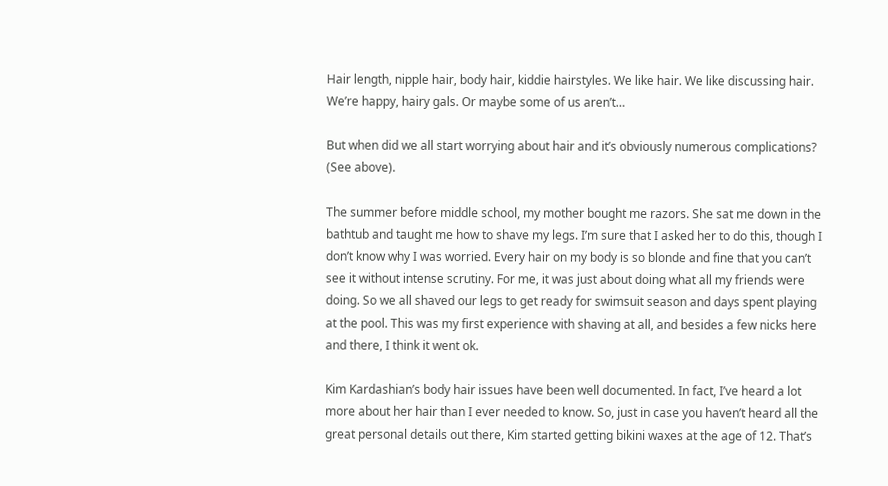Hair length, nipple hair, body hair, kiddie hairstyles. We like hair. We like discussing hair. We’re happy, hairy gals. Or maybe some of us aren’t…

But when did we all start worrying about hair and it’s obviously numerous complications? (See above).

The summer before middle school, my mother bought me razors. She sat me down in the bathtub and taught me how to shave my legs. I’m sure that I asked her to do this, though I don’t know why I was worried. Every hair on my body is so blonde and fine that you can’t see it without intense scrutiny. For me, it was just about doing what all my friends were doing. So we all shaved our legs to get ready for swimsuit season and days spent playing at the pool. This was my first experience with shaving at all, and besides a few nicks here and there, I think it went ok.

Kim Kardashian’s body hair issues have been well documented. In fact, I’ve heard a lot more about her hair than I ever needed to know. So, just in case you haven’t heard all the great personal details out there, Kim started getting bikini waxes at the age of 12. That’s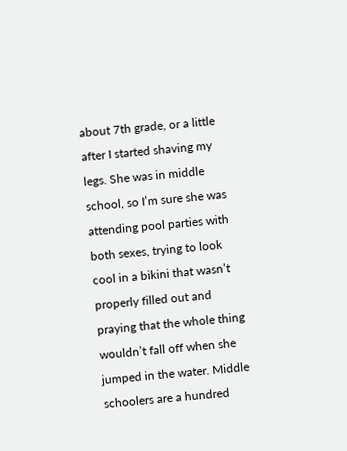about 7th grade, or a little after I started shaving my legs. She was in middle school, so I’m sure she was attending pool parties with both sexes, trying to look cool in a bikini that wasn’t properly filled out and praying that the whole thing wouldn’t fall off when she jumped in the water. Middle schoolers are a hundred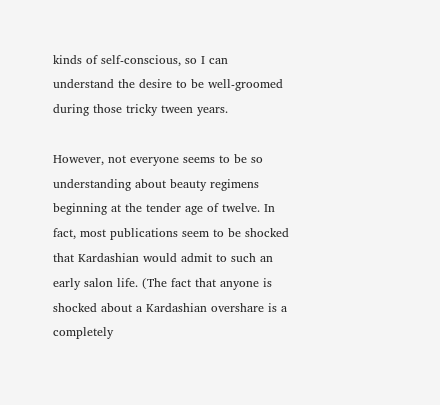kinds of self-conscious, so I can understand the desire to be well-groomed during those tricky tween years.

However, not everyone seems to be so understanding about beauty regimens beginning at the tender age of twelve. In fact, most publications seem to be shocked that Kardashian would admit to such an early salon life. (The fact that anyone is shocked about a Kardashian overshare is a completely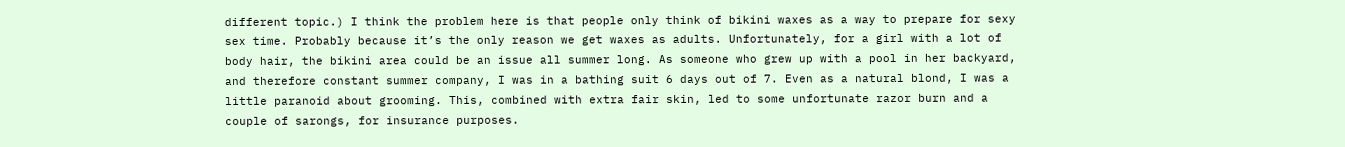different topic.) I think the problem here is that people only think of bikini waxes as a way to prepare for sexy sex time. Probably because it’s the only reason we get waxes as adults. Unfortunately, for a girl with a lot of body hair, the bikini area could be an issue all summer long. As someone who grew up with a pool in her backyard, and therefore constant summer company, I was in a bathing suit 6 days out of 7. Even as a natural blond, I was a little paranoid about grooming. This, combined with extra fair skin, led to some unfortunate razor burn and a couple of sarongs, for insurance purposes.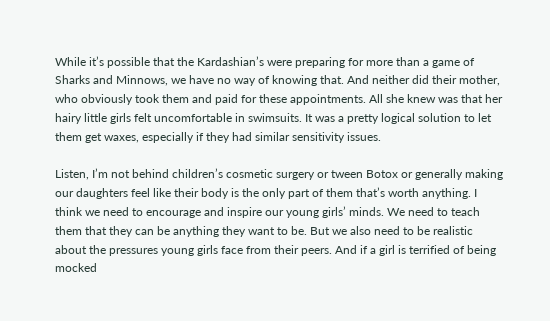While it’s possible that the Kardashian’s were preparing for more than a game of Sharks and Minnows, we have no way of knowing that. And neither did their mother, who obviously took them and paid for these appointments. All she knew was that her hairy little girls felt uncomfortable in swimsuits. It was a pretty logical solution to let them get waxes, especially if they had similar sensitivity issues.

Listen, I’m not behind children’s cosmetic surgery or tween Botox or generally making our daughters feel like their body is the only part of them that’s worth anything. I think we need to encourage and inspire our young girls’ minds. We need to teach them that they can be anything they want to be. But we also need to be realistic about the pressures young girls face from their peers. And if a girl is terrified of being mocked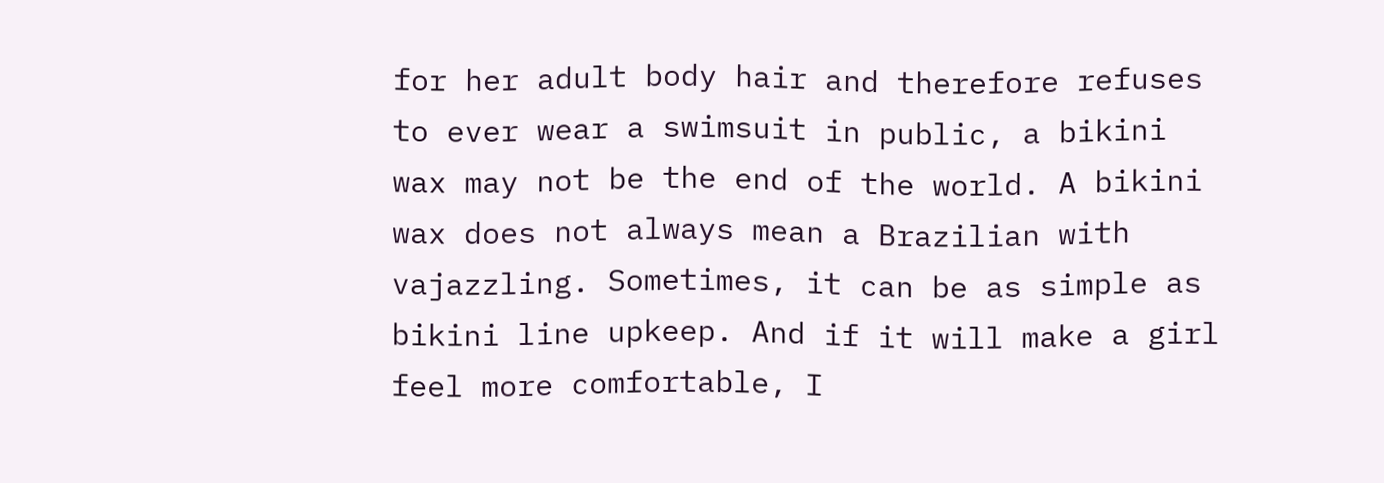for her adult body hair and therefore refuses to ever wear a swimsuit in public, a bikini wax may not be the end of the world. A bikini wax does not always mean a Brazilian with vajazzling. Sometimes, it can be as simple as bikini line upkeep. And if it will make a girl feel more comfortable, I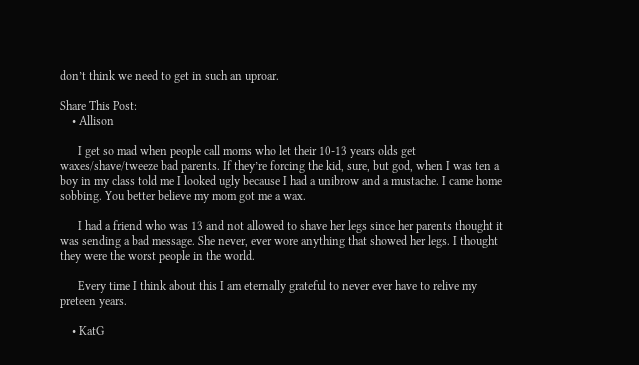don’t think we need to get in such an uproar.

Share This Post:
    • Allison

      I get so mad when people call moms who let their 10-13 years olds get waxes/shave/tweeze bad parents. If they’re forcing the kid, sure, but god, when I was ten a boy in my class told me I looked ugly because I had a unibrow and a mustache. I came home sobbing. You better believe my mom got me a wax.

      I had a friend who was 13 and not allowed to shave her legs since her parents thought it was sending a bad message. She never, ever wore anything that showed her legs. I thought they were the worst people in the world.

      Every time I think about this I am eternally grateful to never ever have to relive my preteen years.

    • KatG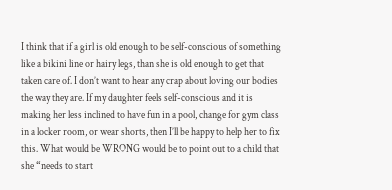I think that if a girl is old enough to be self-conscious of something like a bikini line or hairy legs, than she is old enough to get that taken care of. I don’t want to hear any crap about loving our bodies the way they are. If my daughter feels self-conscious and it is making her less inclined to have fun in a pool, change for gym class in a locker room, or wear shorts, then I’ll be happy to help her to fix this. What would be WRONG would be to point out to a child that she “needs to start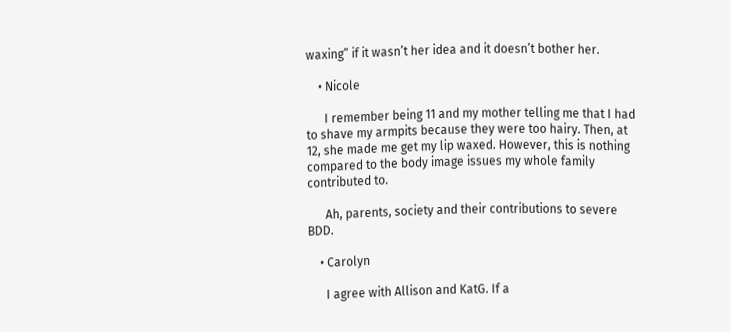waxing” if it wasn’t her idea and it doesn’t bother her.

    • Nicole

      I remember being 11 and my mother telling me that I had to shave my armpits because they were too hairy. Then, at 12, she made me get my lip waxed. However, this is nothing compared to the body image issues my whole family contributed to.

      Ah, parents, society and their contributions to severe BDD.

    • Carolyn

      I agree with Allison and KatG. If a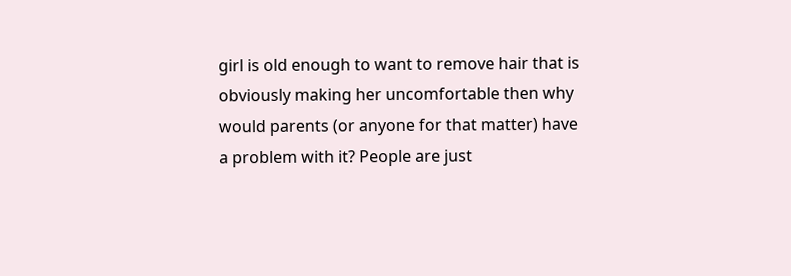girl is old enough to want to remove hair that is obviously making her uncomfortable then why would parents (or anyone for that matter) have a problem with it? People are just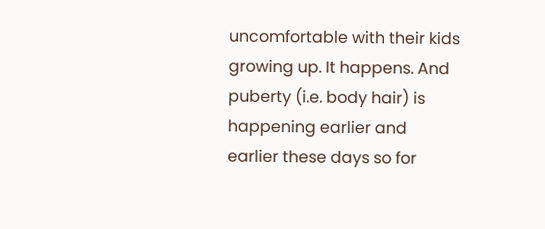uncomfortable with their kids growing up. It happens. And puberty (i.e. body hair) is happening earlier and earlier these days so for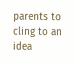parents to cling to an idea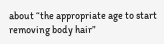about “the appropriate age to start removing body hair”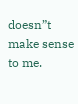doesn”t make sense to me.